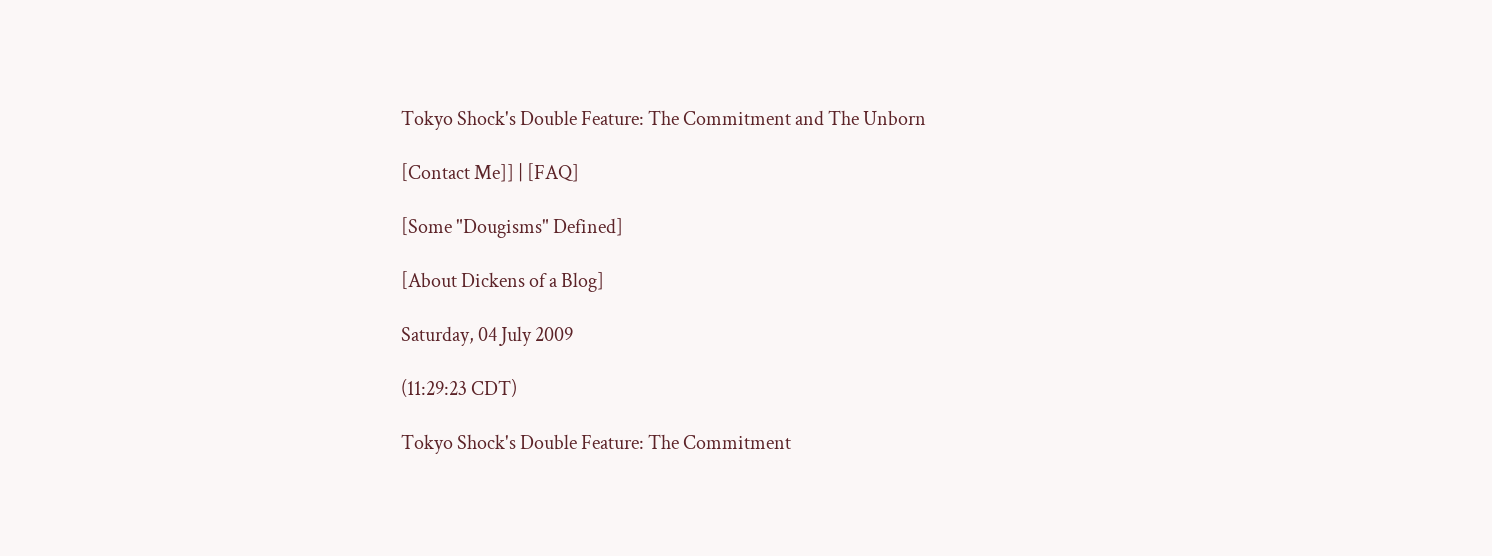Tokyo Shock's Double Feature: The Commitment and The Unborn

[Contact Me]] | [FAQ]

[Some "Dougisms" Defined]

[About Dickens of a Blog]

Saturday, 04 July 2009

(11:29:23 CDT)

Tokyo Shock's Double Feature: The Commitment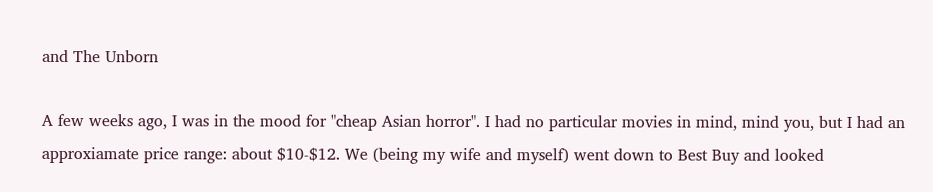and The Unborn

A few weeks ago, I was in the mood for "cheap Asian horror". I had no particular movies in mind, mind you, but I had an approxiamate price range: about $10-$12. We (being my wife and myself) went down to Best Buy and looked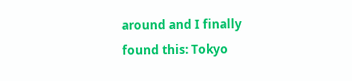around and I finally found this: Tokyo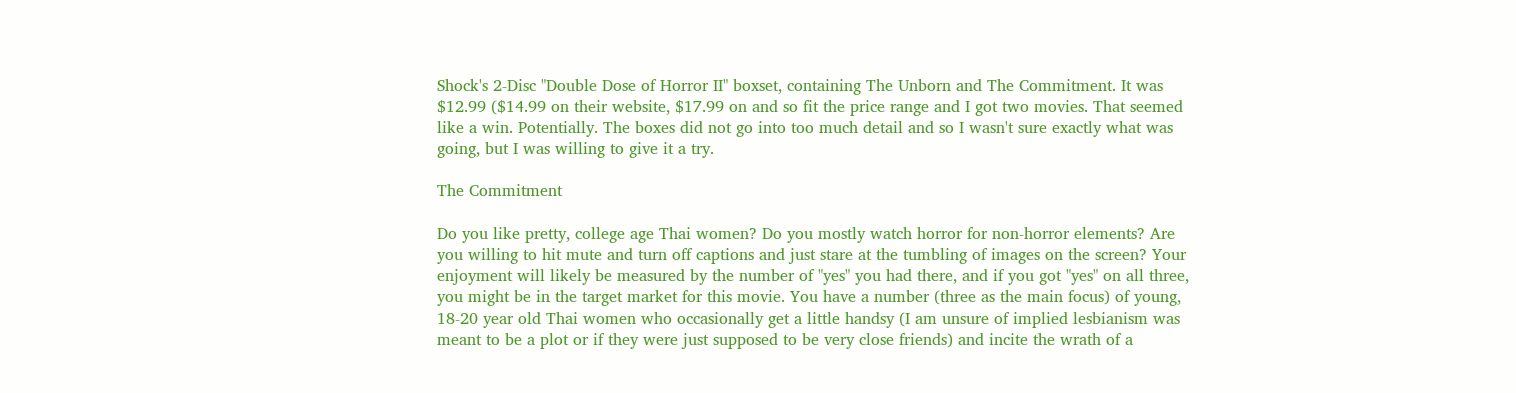Shock's 2-Disc "Double Dose of Horror II" boxset, containing The Unborn and The Commitment. It was $12.99 ($14.99 on their website, $17.99 on and so fit the price range and I got two movies. That seemed like a win. Potentially. The boxes did not go into too much detail and so I wasn't sure exactly what was going, but I was willing to give it a try.

The Commitment

Do you like pretty, college age Thai women? Do you mostly watch horror for non-horror elements? Are you willing to hit mute and turn off captions and just stare at the tumbling of images on the screen? Your enjoyment will likely be measured by the number of "yes" you had there, and if you got "yes" on all three, you might be in the target market for this movie. You have a number (three as the main focus) of young, 18-20 year old Thai women who occasionally get a little handsy (I am unsure of implied lesbianism was meant to be a plot or if they were just supposed to be very close friends) and incite the wrath of a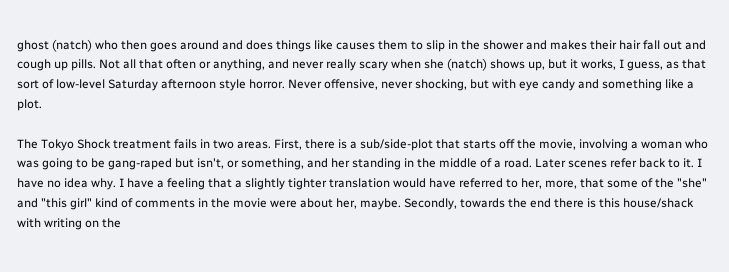ghost (natch) who then goes around and does things like causes them to slip in the shower and makes their hair fall out and cough up pills. Not all that often or anything, and never really scary when she (natch) shows up, but it works, I guess, as that sort of low-level Saturday afternoon style horror. Never offensive, never shocking, but with eye candy and something like a plot.

The Tokyo Shock treatment fails in two areas. First, there is a sub/side-plot that starts off the movie, involving a woman who was going to be gang-raped but isn't, or something, and her standing in the middle of a road. Later scenes refer back to it. I have no idea why. I have a feeling that a slightly tighter translation would have referred to her, more, that some of the "she" and "this girl" kind of comments in the movie were about her, maybe. Secondly, towards the end there is this house/shack with writing on the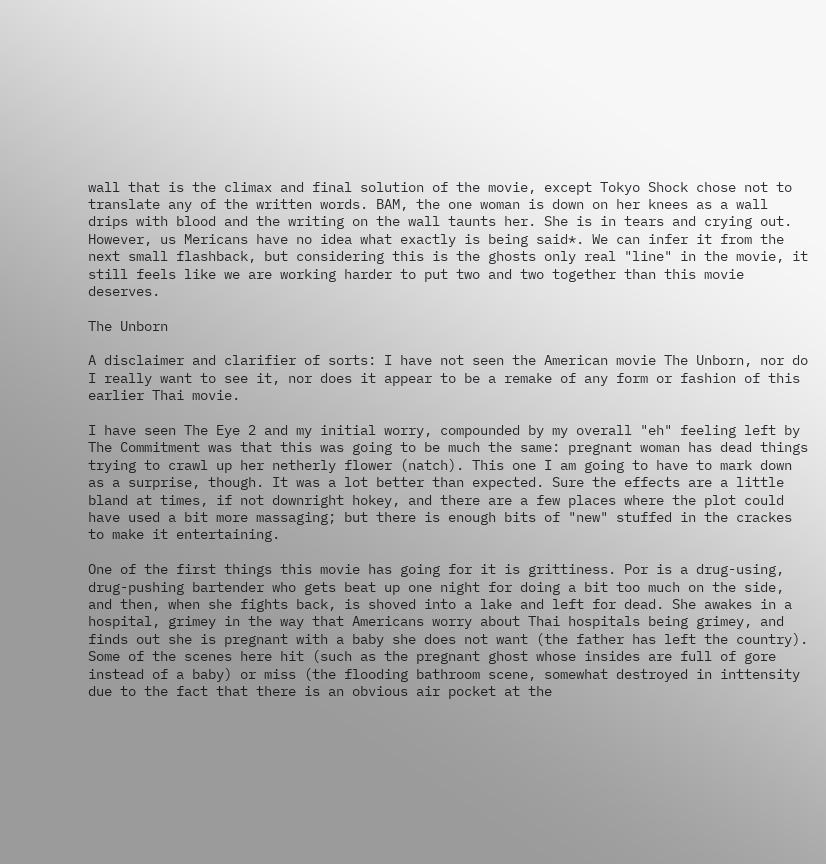wall that is the climax and final solution of the movie, except Tokyo Shock chose not to translate any of the written words. BAM, the one woman is down on her knees as a wall drips with blood and the writing on the wall taunts her. She is in tears and crying out. However, us Mericans have no idea what exactly is being said*. We can infer it from the next small flashback, but considering this is the ghosts only real "line" in the movie, it still feels like we are working harder to put two and two together than this movie deserves.

The Unborn

A disclaimer and clarifier of sorts: I have not seen the American movie The Unborn, nor do I really want to see it, nor does it appear to be a remake of any form or fashion of this earlier Thai movie.

I have seen The Eye 2 and my initial worry, compounded by my overall "eh" feeling left by The Commitment was that this was going to be much the same: pregnant woman has dead things trying to crawl up her netherly flower (natch). This one I am going to have to mark down as a surprise, though. It was a lot better than expected. Sure the effects are a little bland at times, if not downright hokey, and there are a few places where the plot could have used a bit more massaging; but there is enough bits of "new" stuffed in the crackes to make it entertaining.

One of the first things this movie has going for it is grittiness. Por is a drug-using, drug-pushing bartender who gets beat up one night for doing a bit too much on the side, and then, when she fights back, is shoved into a lake and left for dead. She awakes in a hospital, grimey in the way that Americans worry about Thai hospitals being grimey, and finds out she is pregnant with a baby she does not want (the father has left the country). Some of the scenes here hit (such as the pregnant ghost whose insides are full of gore instead of a baby) or miss (the flooding bathroom scene, somewhat destroyed in inttensity due to the fact that there is an obvious air pocket at the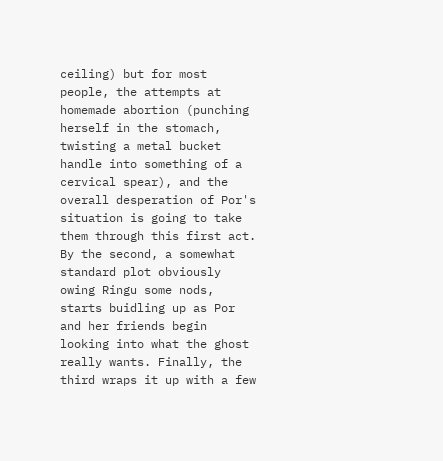ceiling) but for most people, the attempts at homemade abortion (punching herself in the stomach, twisting a metal bucket handle into something of a cervical spear), and the overall desperation of Por's situation is going to take them through this first act. By the second, a somewhat standard plot obviously owing Ringu some nods, starts buidling up as Por and her friends begin looking into what the ghost really wants. Finally, the third wraps it up with a few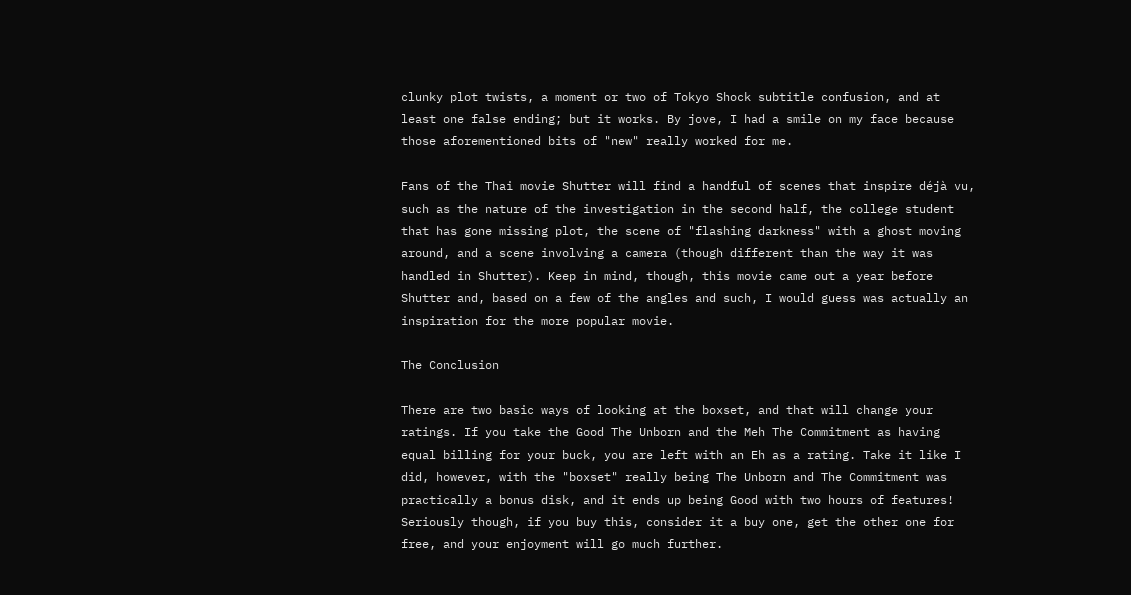clunky plot twists, a moment or two of Tokyo Shock subtitle confusion, and at least one false ending; but it works. By jove, I had a smile on my face because those aforementioned bits of "new" really worked for me.

Fans of the Thai movie Shutter will find a handful of scenes that inspire déjà vu, such as the nature of the investigation in the second half, the college student that has gone missing plot, the scene of "flashing darkness" with a ghost moving around, and a scene involving a camera (though different than the way it was handled in Shutter). Keep in mind, though, this movie came out a year before Shutter and, based on a few of the angles and such, I would guess was actually an inspiration for the more popular movie.

The Conclusion

There are two basic ways of looking at the boxset, and that will change your ratings. If you take the Good The Unborn and the Meh The Commitment as having equal billing for your buck, you are left with an Eh as a rating. Take it like I did, however, with the "boxset" really being The Unborn and The Commitment was practically a bonus disk, and it ends up being Good with two hours of features! Seriously though, if you buy this, consider it a buy one, get the other one for free, and your enjoyment will go much further.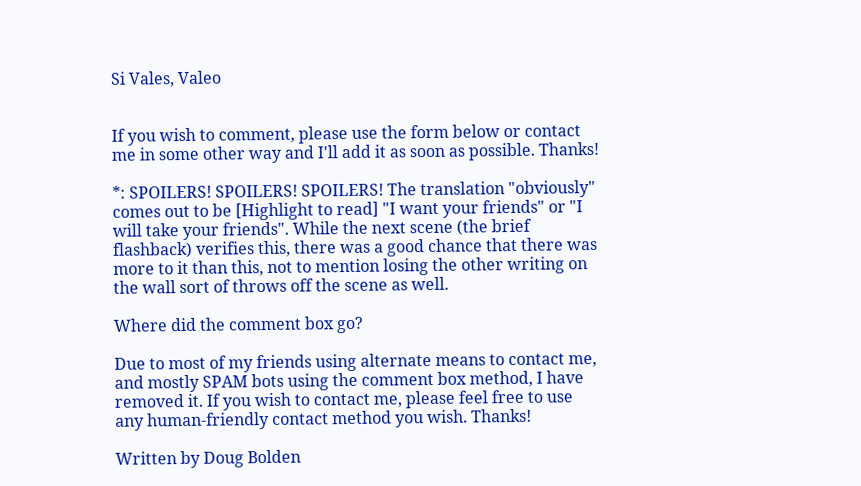Si Vales, Valeo


If you wish to comment, please use the form below or contact me in some other way and I'll add it as soon as possible. Thanks!

*: SPOILERS! SPOILERS! SPOILERS! The translation "obviously" comes out to be [Highlight to read] "I want your friends" or "I will take your friends". While the next scene (the brief flashback) verifies this, there was a good chance that there was more to it than this, not to mention losing the other writing on the wall sort of throws off the scene as well.

Where did the comment box go?

Due to most of my friends using alternate means to contact me, and mostly SPAM bots using the comment box method, I have removed it. If you wish to contact me, please feel free to use any human-friendly contact method you wish. Thanks!

Written by Doug Bolden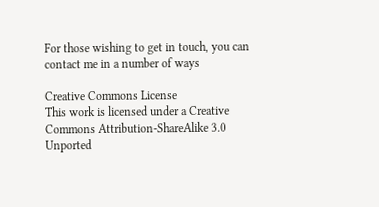For those wishing to get in touch, you can contact me in a number of ways

Creative Commons License
This work is licensed under a Creative Commons Attribution-ShareAlike 3.0 Unported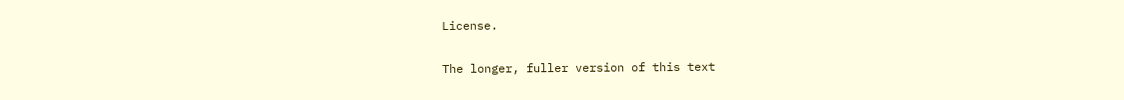License.

The longer, fuller version of this text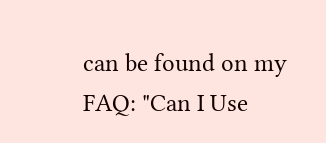can be found on my FAQ: "Can I Use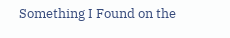Something I Found on the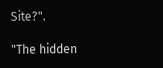Site?".

"The hidden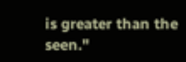is greater than the seen."